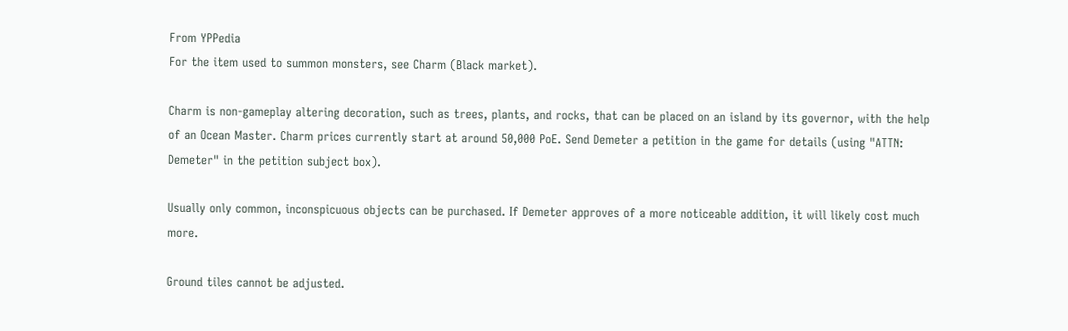From YPPedia
For the item used to summon monsters, see Charm (Black market).

Charm is non-gameplay altering decoration, such as trees, plants, and rocks, that can be placed on an island by its governor, with the help of an Ocean Master. Charm prices currently start at around 50,000 PoE. Send Demeter a petition in the game for details (using "ATTN: Demeter" in the petition subject box).

Usually only common, inconspicuous objects can be purchased. If Demeter approves of a more noticeable addition, it will likely cost much more.

Ground tiles cannot be adjusted.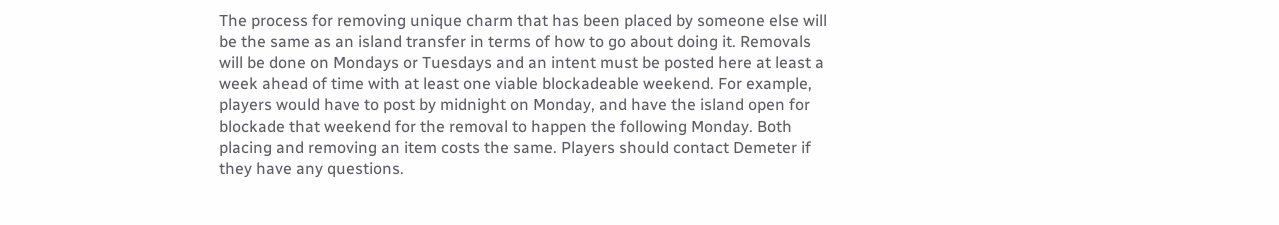The process for removing unique charm that has been placed by someone else will be the same as an island transfer in terms of how to go about doing it. Removals will be done on Mondays or Tuesdays and an intent must be posted here at least a week ahead of time with at least one viable blockadeable weekend. For example, players would have to post by midnight on Monday, and have the island open for blockade that weekend for the removal to happen the following Monday. Both placing and removing an item costs the same. Players should contact Demeter if they have any questions.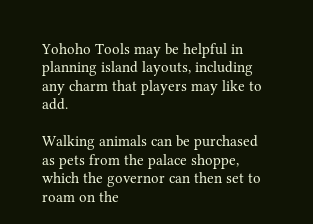Yohoho Tools may be helpful in planning island layouts, including any charm that players may like to add.

Walking animals can be purchased as pets from the palace shoppe, which the governor can then set to roam on the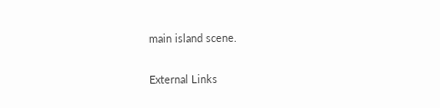main island scene.

External Links